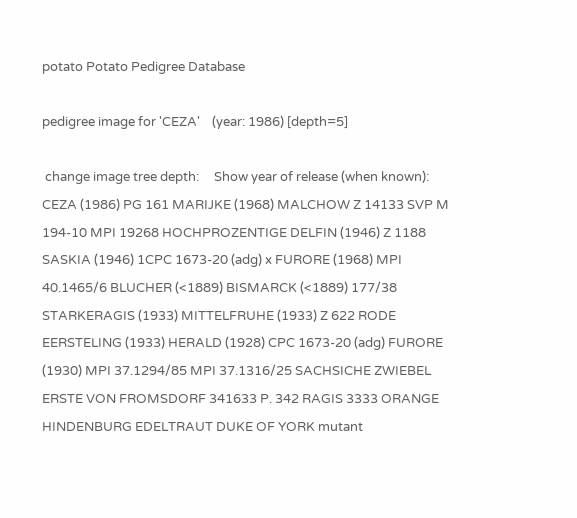potato Potato Pedigree Database

pedigree image for 'CEZA'    (year: 1986) [depth=5]

 change image tree depth:     Show year of release (when known): CEZA (1986) PG 161 MARIJKE (1968) MALCHOW Z 14133 SVP M 194-10 MPI 19268 HOCHPROZENTIGE DELFIN (1946) Z 1188 SASKIA (1946) 1CPC 1673-20 (adg) x FURORE (1968) MPI 40.1465/6 BLUCHER (<1889) BISMARCK (<1889) 177/38 STARKERAGIS (1933) MITTELFRUHE (1933) Z 622 RODE EERSTELING (1933) HERALD (1928) CPC 1673-20 (adg) FURORE (1930) MPI 37.1294/85 MPI 37.1316/25 SACHSICHE ZWIEBEL ERSTE VON FROMSDORF 341633 P. 342 RAGIS 3333 ORANGE HINDENBURG EDELTRAUT DUKE OF YORK mutant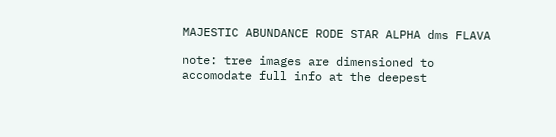MAJESTIC ABUNDANCE RODE STAR ALPHA dms FLAVA

note: tree images are dimensioned to accomodate full info at the deepest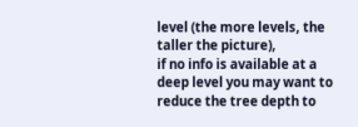level (the more levels, the taller the picture),
if no info is available at a deep level you may want to reduce the tree depth to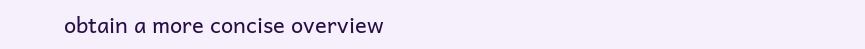obtain a more concise overview